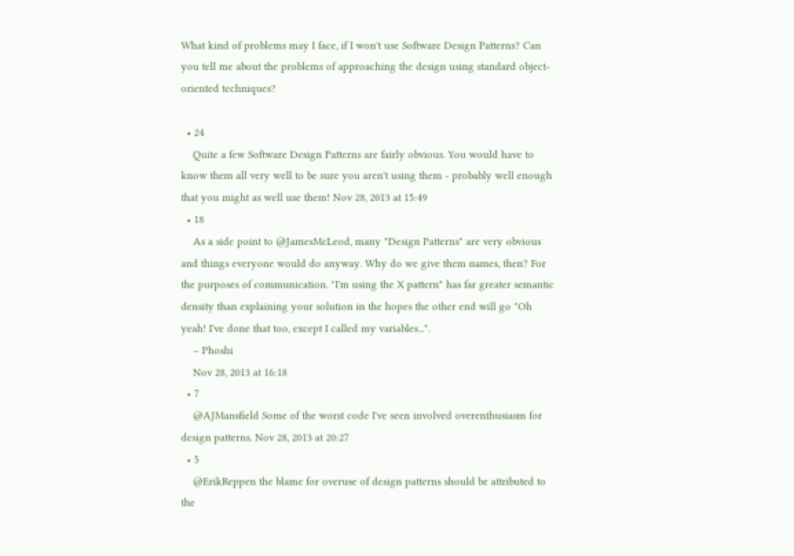What kind of problems may I face, if I won't use Software Design Patterns? Can you tell me about the problems of approaching the design using standard object-oriented techniques?

  • 24
    Quite a few Software Design Patterns are fairly obvious. You would have to know them all very well to be sure you aren't using them - probably well enough that you might as well use them! Nov 28, 2013 at 15:49
  • 18
    As a side point to @JamesMcLeod, many "Design Patterns" are very obvious and things everyone would do anyway. Why do we give them names, then? For the purposes of communication. "I'm using the X pattern" has far greater semantic density than explaining your solution in the hopes the other end will go "Oh yeah! I've done that too, except I called my variables...".
    – Phoshi
    Nov 28, 2013 at 16:18
  • 7
    @AJMansfield Some of the worst code I've seen involved overenthusiasm for design patterns. Nov 28, 2013 at 20:27
  • 5
    @ErikReppen the blame for overuse of design patterns should be attributed to the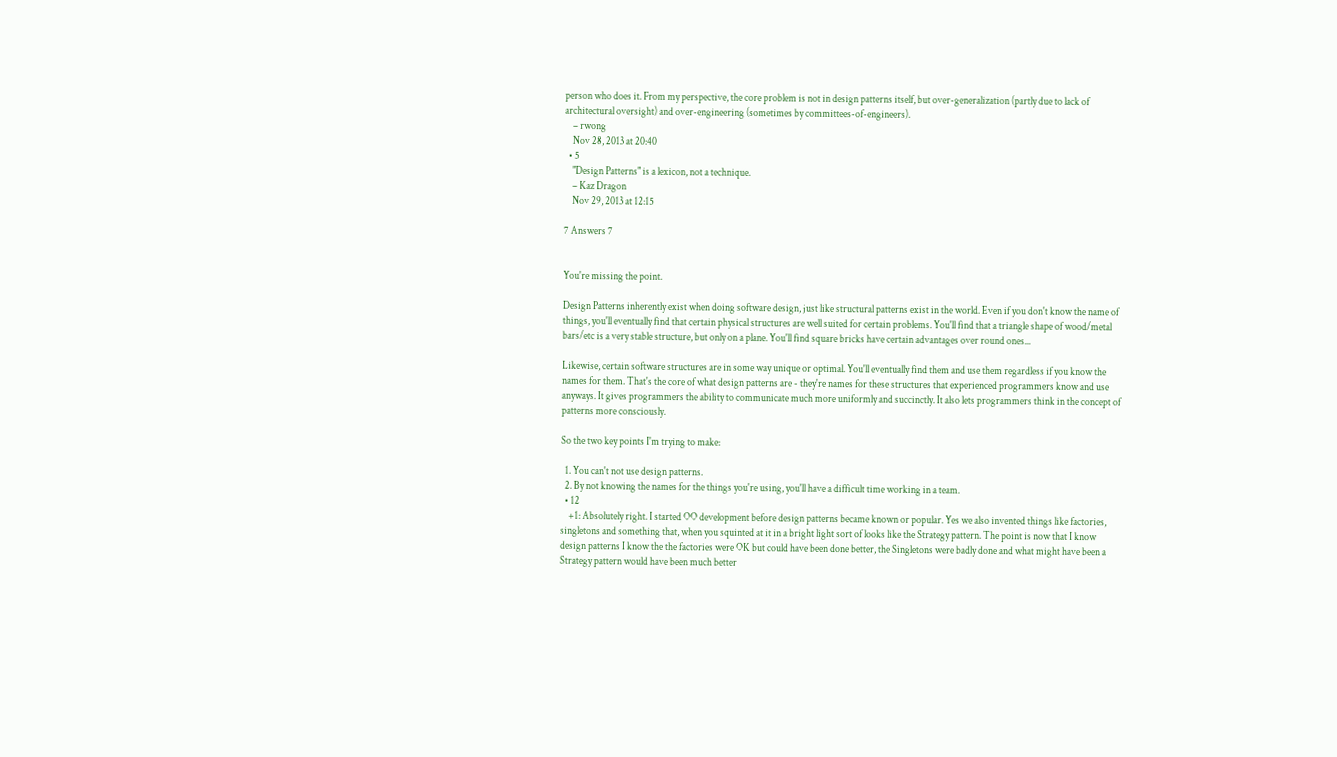person who does it. From my perspective, the core problem is not in design patterns itself, but over-generalization (partly due to lack of architectural oversight) and over-engineering (sometimes by committees-of-engineers).
    – rwong
    Nov 28, 2013 at 20:40
  • 5
    "Design Patterns" is a lexicon, not a technique.
    – Kaz Dragon
    Nov 29, 2013 at 12:15

7 Answers 7


You're missing the point.

Design Patterns inherently exist when doing software design, just like structural patterns exist in the world. Even if you don't know the name of things, you'll eventually find that certain physical structures are well suited for certain problems. You'll find that a triangle shape of wood/metal bars/etc is a very stable structure, but only on a plane. You'll find square bricks have certain advantages over round ones...

Likewise, certain software structures are in some way unique or optimal. You'll eventually find them and use them regardless if you know the names for them. That's the core of what design patterns are - they're names for these structures that experienced programmers know and use anyways. It gives programmers the ability to communicate much more uniformly and succinctly. It also lets programmers think in the concept of patterns more consciously.

So the two key points I'm trying to make:

  1. You can't not use design patterns.
  2. By not knowing the names for the things you're using, you'll have a difficult time working in a team.
  • 12
    +1: Absolutely right. I started OO development before design patterns became known or popular. Yes we also invented things like factories, singletons and something that, when you squinted at it in a bright light sort of looks like the Strategy pattern. The point is now that I know design patterns I know the the factories were OK but could have been done better, the Singletons were badly done and what might have been a Strategy pattern would have been much better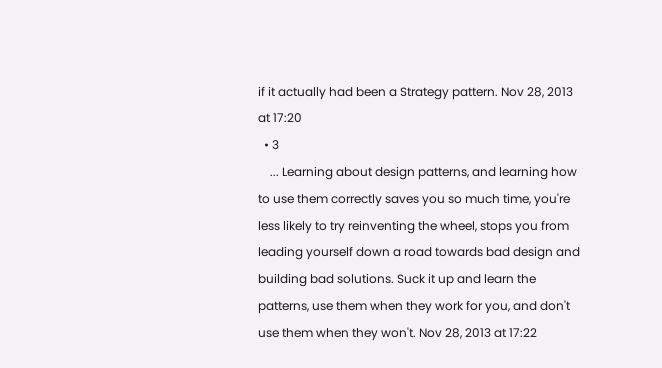if it actually had been a Strategy pattern. Nov 28, 2013 at 17:20
  • 3
    ... Learning about design patterns, and learning how to use them correctly saves you so much time, you're less likely to try reinventing the wheel, stops you from leading yourself down a road towards bad design and building bad solutions. Suck it up and learn the patterns, use them when they work for you, and don't use them when they won't. Nov 28, 2013 at 17:22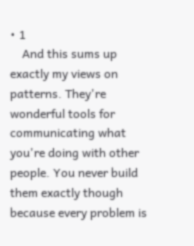• 1
    And this sums up exactly my views on patterns. They're wonderful tools for communicating what you're doing with other people. You never build them exactly though because every problem is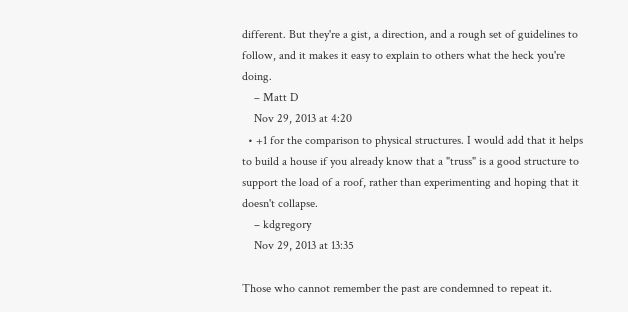different. But they're a gist, a direction, and a rough set of guidelines to follow, and it makes it easy to explain to others what the heck you're doing.
    – Matt D
    Nov 29, 2013 at 4:20
  • +1 for the comparison to physical structures. I would add that it helps to build a house if you already know that a "truss" is a good structure to support the load of a roof, rather than experimenting and hoping that it doesn't collapse.
    – kdgregory
    Nov 29, 2013 at 13:35

Those who cannot remember the past are condemned to repeat it.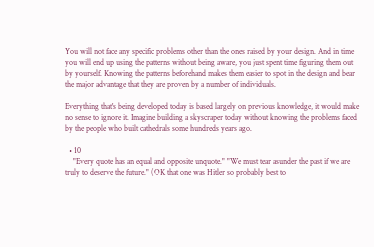You will not face any specific problems other than the ones raised by your design. And in time you will end up using the patterns without being aware, you just spent time figuring them out by yourself. Knowing the patterns beforehand makes them easier to spot in the design and bear the major advantage that they are proven by a number of individuals.

Everything that's being developed today is based largely on previous knowledge, it would make no sense to ignore it. Imagine building a skyscraper today without knowing the problems faced by the people who built cathedrals some hundreds years ago.

  • 10
    "Every quote has an equal and opposite unquote." "We must tear asunder the past if we are truly to deserve the future." (OK that one was Hitler so probably best to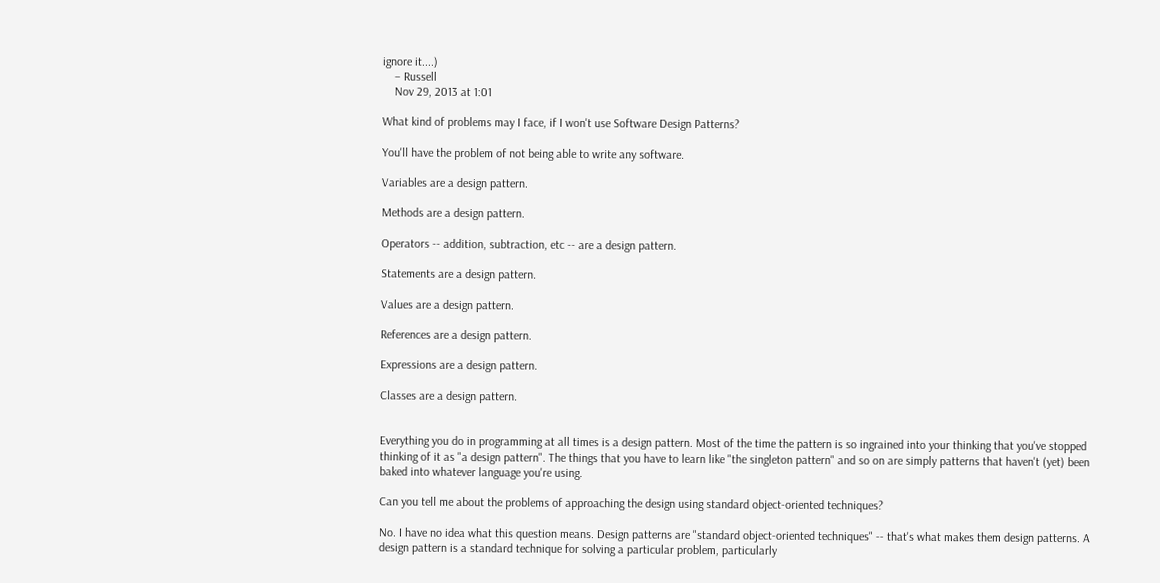ignore it....)
    – Russell
    Nov 29, 2013 at 1:01

What kind of problems may I face, if I won't use Software Design Patterns?

You'll have the problem of not being able to write any software.

Variables are a design pattern.

Methods are a design pattern.

Operators -- addition, subtraction, etc -- are a design pattern.

Statements are a design pattern.

Values are a design pattern.

References are a design pattern.

Expressions are a design pattern.

Classes are a design pattern.


Everything you do in programming at all times is a design pattern. Most of the time the pattern is so ingrained into your thinking that you've stopped thinking of it as "a design pattern". The things that you have to learn like "the singleton pattern" and so on are simply patterns that haven't (yet) been baked into whatever language you're using.

Can you tell me about the problems of approaching the design using standard object-oriented techniques?

No. I have no idea what this question means. Design patterns are "standard object-oriented techniques" -- that's what makes them design patterns. A design pattern is a standard technique for solving a particular problem, particularly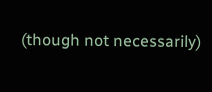(though not necessarily)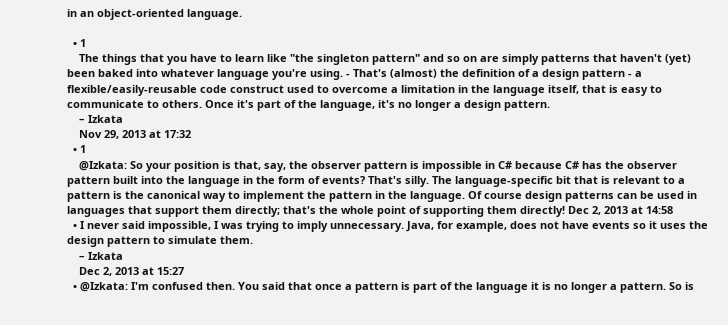in an object-oriented language.

  • 1
    The things that you have to learn like "the singleton pattern" and so on are simply patterns that haven't (yet) been baked into whatever language you're using. - That's (almost) the definition of a design pattern - a flexible/easily-reusable code construct used to overcome a limitation in the language itself, that is easy to communicate to others. Once it's part of the language, it's no longer a design pattern.
    – Izkata
    Nov 29, 2013 at 17:32
  • 1
    @Izkata: So your position is that, say, the observer pattern is impossible in C# because C# has the observer pattern built into the language in the form of events? That's silly. The language-specific bit that is relevant to a pattern is the canonical way to implement the pattern in the language. Of course design patterns can be used in languages that support them directly; that's the whole point of supporting them directly! Dec 2, 2013 at 14:58
  • I never said impossible, I was trying to imply unnecessary. Java, for example, does not have events so it uses the design pattern to simulate them.
    – Izkata
    Dec 2, 2013 at 15:27
  • @Izkata: I'm confused then. You said that once a pattern is part of the language it is no longer a pattern. So is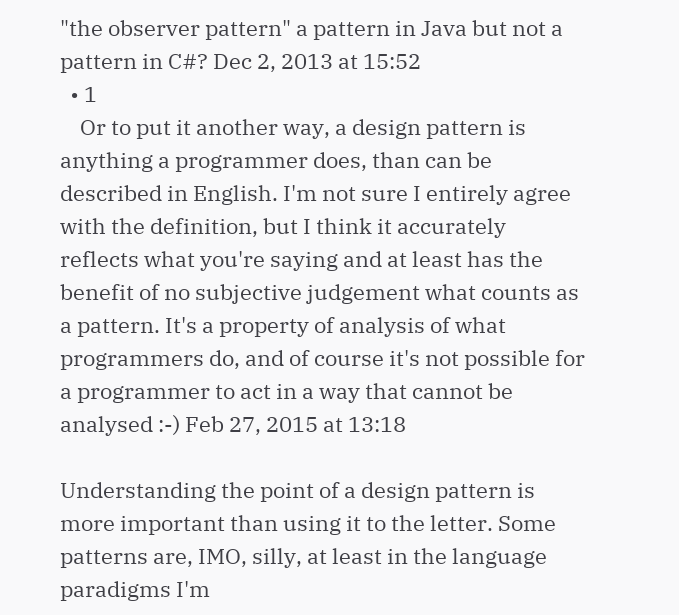"the observer pattern" a pattern in Java but not a pattern in C#? Dec 2, 2013 at 15:52
  • 1
    Or to put it another way, a design pattern is anything a programmer does, than can be described in English. I'm not sure I entirely agree with the definition, but I think it accurately reflects what you're saying and at least has the benefit of no subjective judgement what counts as a pattern. It's a property of analysis of what programmers do, and of course it's not possible for a programmer to act in a way that cannot be analysed :-) Feb 27, 2015 at 13:18

Understanding the point of a design pattern is more important than using it to the letter. Some patterns are, IMO, silly, at least in the language paradigms I'm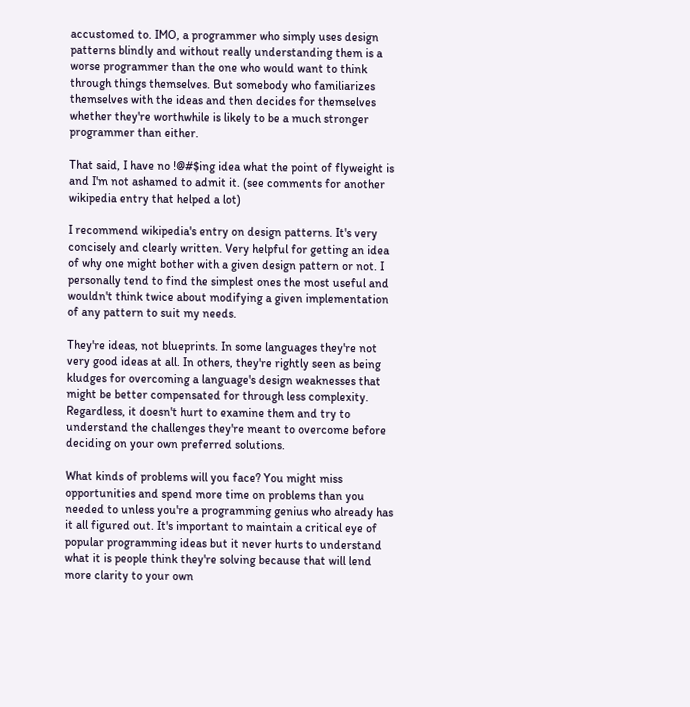accustomed to. IMO, a programmer who simply uses design patterns blindly and without really understanding them is a worse programmer than the one who would want to think through things themselves. But somebody who familiarizes themselves with the ideas and then decides for themselves whether they're worthwhile is likely to be a much stronger programmer than either.

That said, I have no !@#$ing idea what the point of flyweight is and I'm not ashamed to admit it. (see comments for another wikipedia entry that helped a lot)

I recommend wikipedia's entry on design patterns. It's very concisely and clearly written. Very helpful for getting an idea of why one might bother with a given design pattern or not. I personally tend to find the simplest ones the most useful and wouldn't think twice about modifying a given implementation of any pattern to suit my needs.

They're ideas, not blueprints. In some languages they're not very good ideas at all. In others, they're rightly seen as being kludges for overcoming a language's design weaknesses that might be better compensated for through less complexity. Regardless, it doesn't hurt to examine them and try to understand the challenges they're meant to overcome before deciding on your own preferred solutions.

What kinds of problems will you face? You might miss opportunities and spend more time on problems than you needed to unless you're a programming genius who already has it all figured out. It's important to maintain a critical eye of popular programming ideas but it never hurts to understand what it is people think they're solving because that will lend more clarity to your own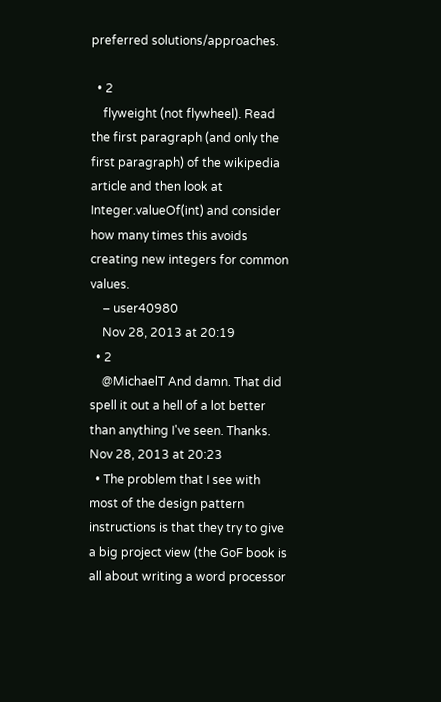preferred solutions/approaches.

  • 2
    flyweight (not flywheel). Read the first paragraph (and only the first paragraph) of the wikipedia article and then look at Integer.valueOf(int) and consider how many times this avoids creating new integers for common values.
    – user40980
    Nov 28, 2013 at 20:19
  • 2
    @MichaelT And damn. That did spell it out a hell of a lot better than anything I've seen. Thanks. Nov 28, 2013 at 20:23
  • The problem that I see with most of the design pattern instructions is that they try to give a big project view (the GoF book is all about writing a word processor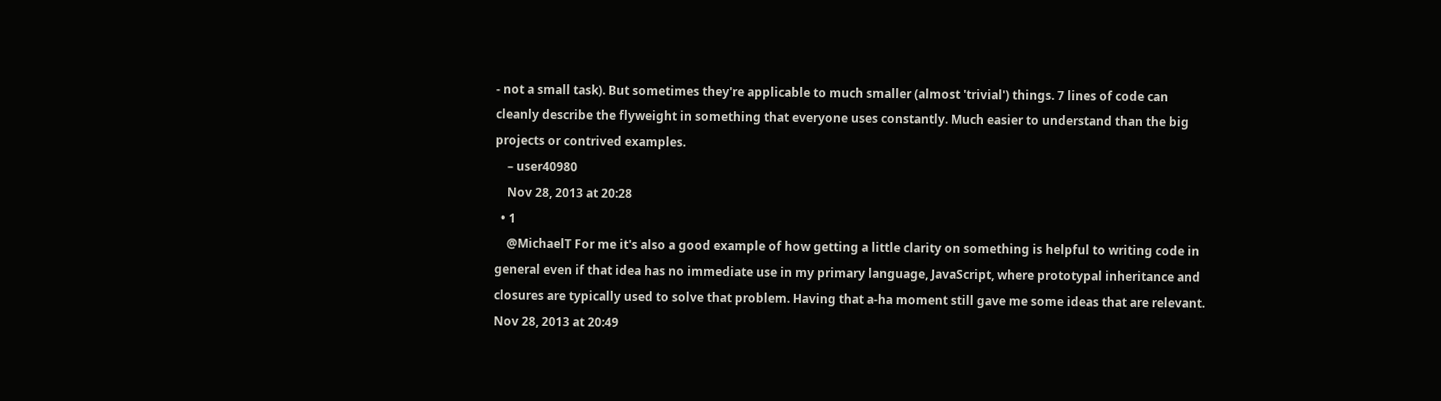- not a small task). But sometimes they're applicable to much smaller (almost 'trivial') things. 7 lines of code can cleanly describe the flyweight in something that everyone uses constantly. Much easier to understand than the big projects or contrived examples.
    – user40980
    Nov 28, 2013 at 20:28
  • 1
    @MichaelT For me it's also a good example of how getting a little clarity on something is helpful to writing code in general even if that idea has no immediate use in my primary language, JavaScript, where prototypal inheritance and closures are typically used to solve that problem. Having that a-ha moment still gave me some ideas that are relevant. Nov 28, 2013 at 20:49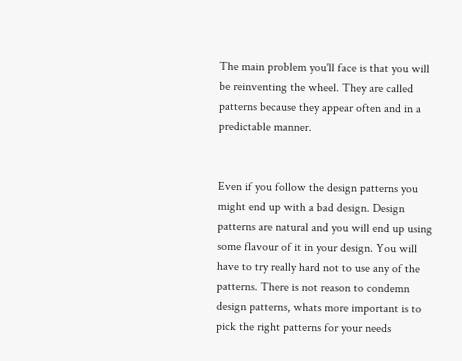The main problem you'll face is that you will be reinventing the wheel. They are called patterns because they appear often and in a predictable manner.


Even if you follow the design patterns you might end up with a bad design. Design patterns are natural and you will end up using some flavour of it in your design. You will have to try really hard not to use any of the patterns. There is not reason to condemn design patterns, whats more important is to pick the right patterns for your needs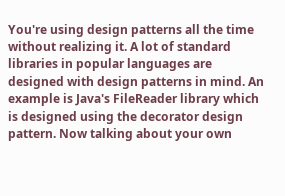You're using design patterns all the time without realizing it. A lot of standard libraries in popular languages are designed with design patterns in mind. An example is Java's FileReader library which is designed using the decorator design pattern. Now talking about your own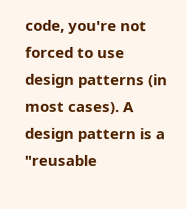code, you're not forced to use design patterns (in most cases). A design pattern is a "reusable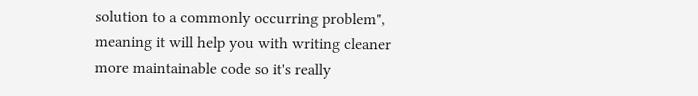solution to a commonly occurring problem", meaning it will help you with writing cleaner more maintainable code so it's really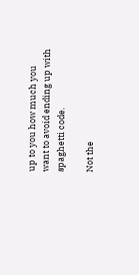up to you how much you want to avoid ending up with spaghetti code.

Not the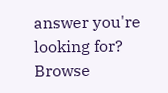answer you're looking for? Browse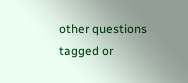other questions tagged or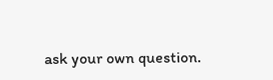ask your own question.